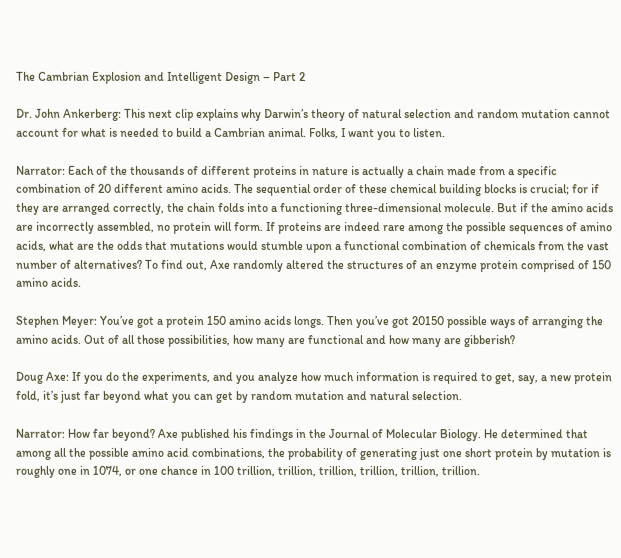The Cambrian Explosion and Intelligent Design – Part 2

Dr. John Ankerberg: This next clip explains why Darwin’s theory of natural selection and random mutation cannot account for what is needed to build a Cambrian animal. Folks, I want you to listen.

Narrator: Each of the thousands of different proteins in nature is actually a chain made from a specific combination of 20 different amino acids. The sequential order of these chemical building blocks is crucial; for if they are arranged correctly, the chain folds into a functioning three-dimensional molecule. But if the amino acids are incorrectly assembled, no protein will form. If proteins are indeed rare among the possible sequences of amino acids, what are the odds that mutations would stumble upon a functional combination of chemicals from the vast number of alternatives? To find out, Axe randomly altered the structures of an enzyme protein comprised of 150 amino acids.

Stephen Meyer: You’ve got a protein 150 amino acids longs. Then you’ve got 20150 possible ways of arranging the amino acids. Out of all those possibilities, how many are functional and how many are gibberish?

Doug Axe: If you do the experiments, and you analyze how much information is required to get, say, a new protein fold, it’s just far beyond what you can get by random mutation and natural selection.

Narrator: How far beyond? Axe published his findings in the Journal of Molecular Biology. He determined that among all the possible amino acid combinations, the probability of generating just one short protein by mutation is roughly one in 1074, or one chance in 100 trillion, trillion, trillion, trillion, trillion, trillion.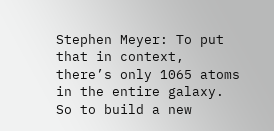Stephen Meyer: To put that in context, there’s only 1065 atoms in the entire galaxy. So to build a new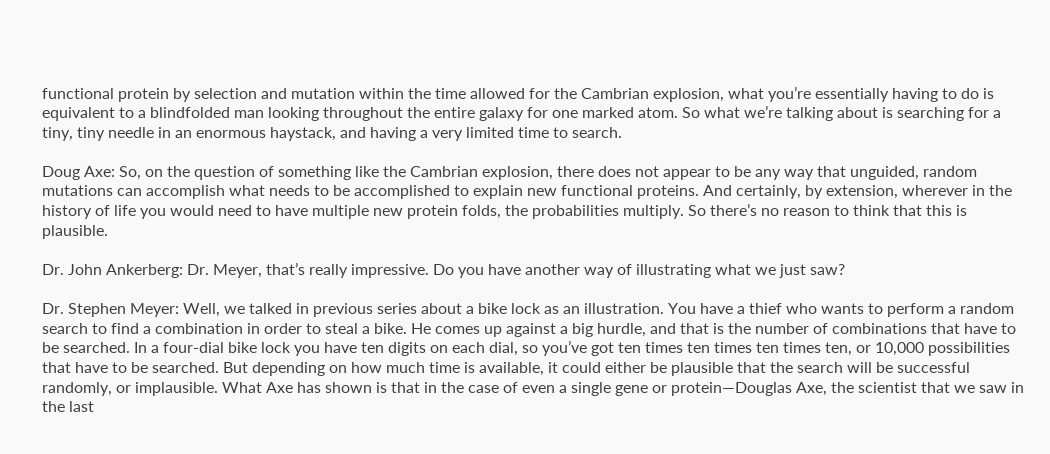functional protein by selection and mutation within the time allowed for the Cambrian explosion, what you’re essentially having to do is equivalent to a blindfolded man looking throughout the entire galaxy for one marked atom. So what we’re talking about is searching for a tiny, tiny needle in an enormous haystack, and having a very limited time to search.

Doug Axe: So, on the question of something like the Cambrian explosion, there does not appear to be any way that unguided, random mutations can accomplish what needs to be accomplished to explain new functional proteins. And certainly, by extension, wherever in the history of life you would need to have multiple new protein folds, the probabilities multiply. So there’s no reason to think that this is plausible.

Dr. John Ankerberg: Dr. Meyer, that’s really impressive. Do you have another way of illustrating what we just saw?

Dr. Stephen Meyer: Well, we talked in previous series about a bike lock as an illustration. You have a thief who wants to perform a random search to find a combination in order to steal a bike. He comes up against a big hurdle, and that is the number of combinations that have to be searched. In a four-dial bike lock you have ten digits on each dial, so you’ve got ten times ten times ten times ten, or 10,000 possibilities that have to be searched. But depending on how much time is available, it could either be plausible that the search will be successful randomly, or implausible. What Axe has shown is that in the case of even a single gene or protein—Douglas Axe, the scientist that we saw in the last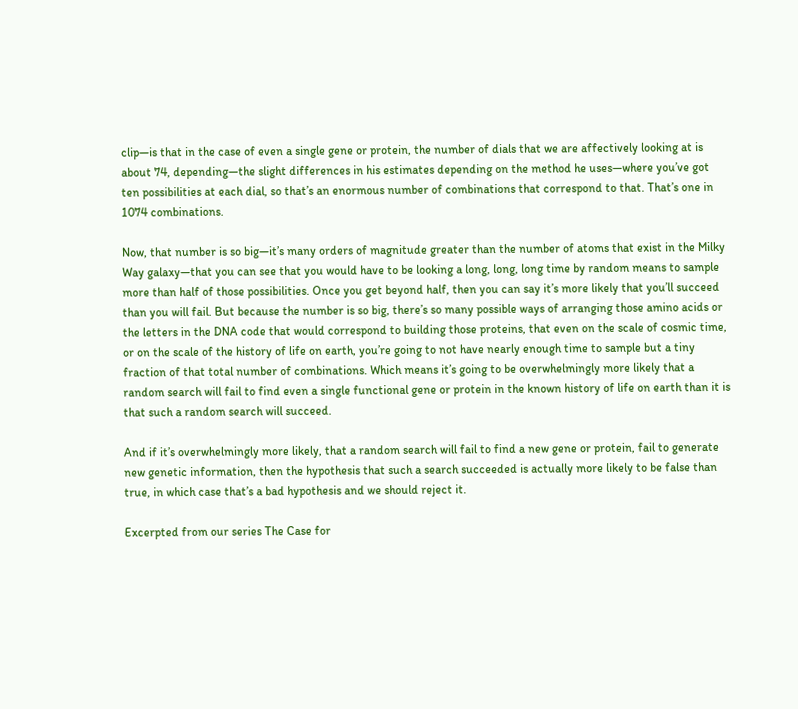clip—is that in the case of even a single gene or protein, the number of dials that we are affectively looking at is about 74, depending—the slight differences in his estimates depending on the method he uses—where you’ve got ten possibilities at each dial, so that’s an enormous number of combinations that correspond to that. That’s one in 1074 combinations.

Now, that number is so big—it’s many orders of magnitude greater than the number of atoms that exist in the Milky Way galaxy—that you can see that you would have to be looking a long, long, long time by random means to sample more than half of those possibilities. Once you get beyond half, then you can say it’s more likely that you’ll succeed than you will fail. But because the number is so big, there’s so many possible ways of arranging those amino acids or the letters in the DNA code that would correspond to building those proteins, that even on the scale of cosmic time, or on the scale of the history of life on earth, you’re going to not have nearly enough time to sample but a tiny fraction of that total number of combinations. Which means it’s going to be overwhelmingly more likely that a random search will fail to find even a single functional gene or protein in the known history of life on earth than it is that such a random search will succeed.

And if it’s overwhelmingly more likely, that a random search will fail to find a new gene or protein, fail to generate new genetic information, then the hypothesis that such a search succeeded is actually more likely to be false than true, in which case that’s a bad hypothesis and we should reject it.

Excerpted from our series The Case for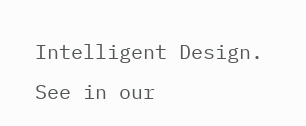Intelligent Design. See in our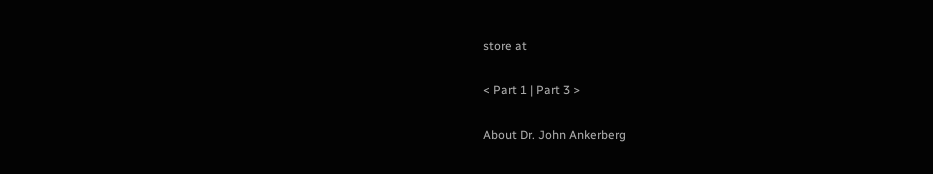store at

< Part 1 | Part 3 >

About Dr. John Ankerberg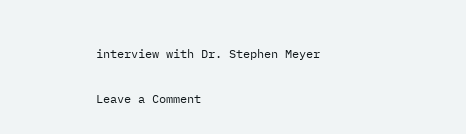interview with Dr. Stephen Meyer

Leave a Comment